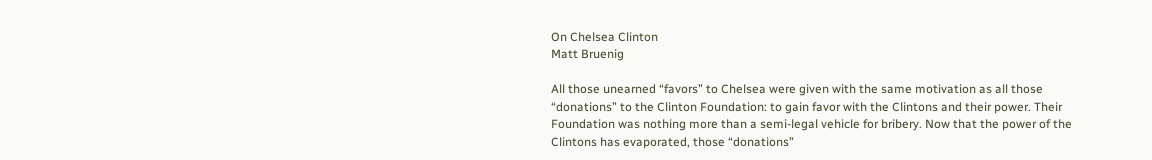On Chelsea Clinton
Matt Bruenig

All those unearned “favors” to Chelsea were given with the same motivation as all those “donations” to the Clinton Foundation: to gain favor with the Clintons and their power. Their Foundation was nothing more than a semi-legal vehicle for bribery. Now that the power of the Clintons has evaporated, those “donations”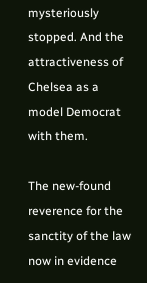mysteriously stopped. And the attractiveness of Chelsea as a model Democrat with them.

The new-found reverence for the sanctity of the law now in evidence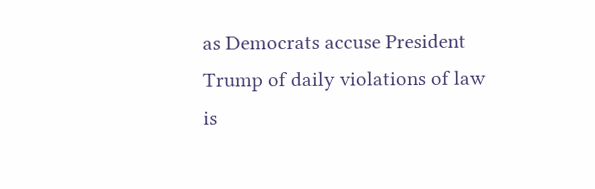as Democrats accuse President Trump of daily violations of law is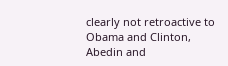clearly not retroactive to Obama and Clinton, Abedin and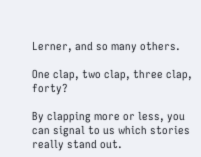Lerner, and so many others.

One clap, two clap, three clap, forty?

By clapping more or less, you can signal to us which stories really stand out.